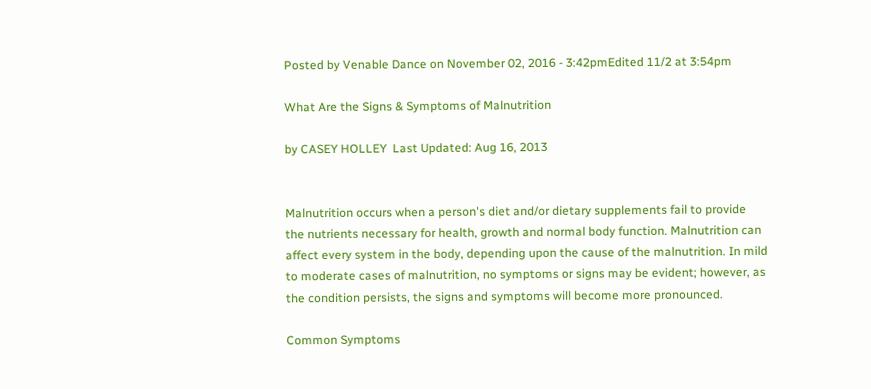Posted by Venable Dance on November 02, 2016 - 3:42pmEdited 11/2 at 3:54pm

What Are the Signs & Symptoms of Malnutrition

by CASEY HOLLEY  Last Updated: Aug 16, 2013


Malnutrition occurs when a person's diet and/or dietary supplements fail to provide the nutrients necessary for health, growth and normal body function. Malnutrition can affect every system in the body, depending upon the cause of the malnutrition. In mild to moderate cases of malnutrition, no symptoms or signs may be evident; however, as the condition persists, the signs and symptoms will become more pronounced.

Common Symptoms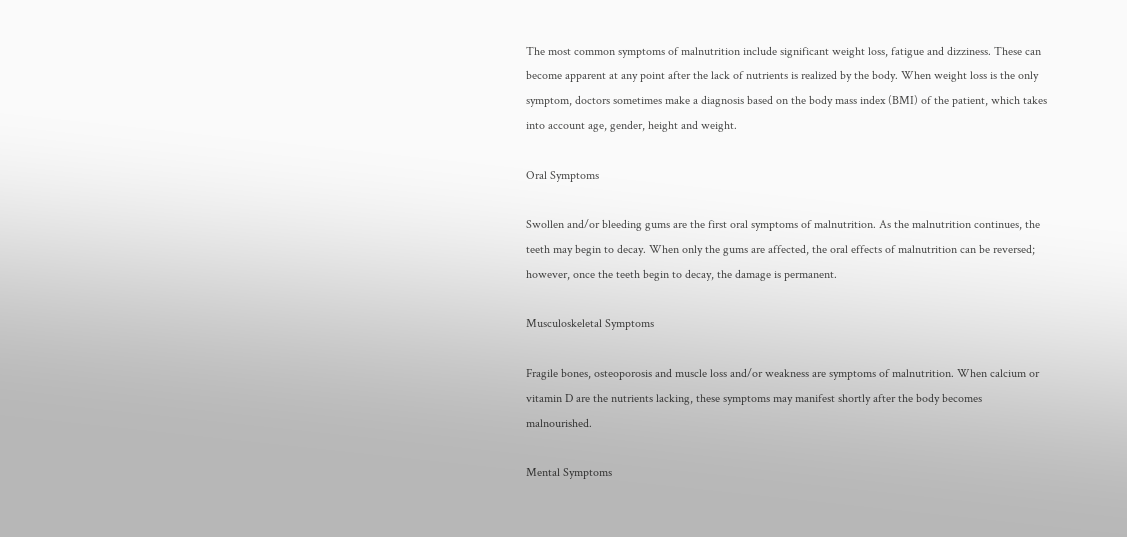The most common symptoms of malnutrition include significant weight loss, fatigue and dizziness. These can become apparent at any point after the lack of nutrients is realized by the body. When weight loss is the only symptom, doctors sometimes make a diagnosis based on the body mass index (BMI) of the patient, which takes into account age, gender, height and weight.

Oral Symptoms

Swollen and/or bleeding gums are the first oral symptoms of malnutrition. As the malnutrition continues, the teeth may begin to decay. When only the gums are affected, the oral effects of malnutrition can be reversed; however, once the teeth begin to decay, the damage is permanent.

Musculoskeletal Symptoms

Fragile bones, osteoporosis and muscle loss and/or weakness are symptoms of malnutrition. When calcium or vitamin D are the nutrients lacking, these symptoms may manifest shortly after the body becomes malnourished.

Mental Symptoms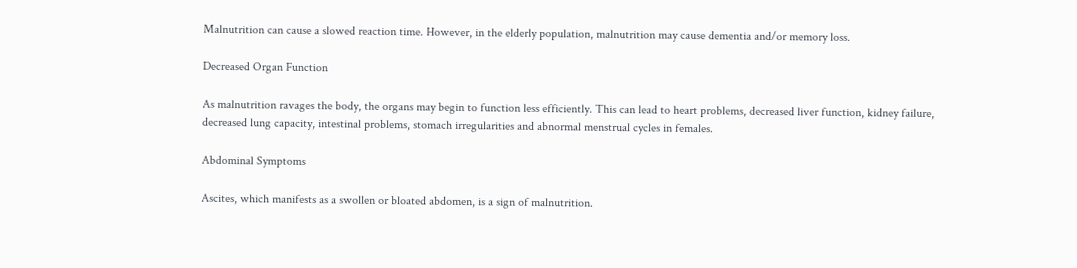Malnutrition can cause a slowed reaction time. However, in the elderly population, malnutrition may cause dementia and/or memory loss.

Decreased Organ Function

As malnutrition ravages the body, the organs may begin to function less efficiently. This can lead to heart problems, decreased liver function, kidney failure, decreased lung capacity, intestinal problems, stomach irregularities and abnormal menstrual cycles in females.

Abdominal Symptoms

Ascites, which manifests as a swollen or bloated abdomen, is a sign of malnutrition.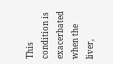This condition is exacerbated when the liver,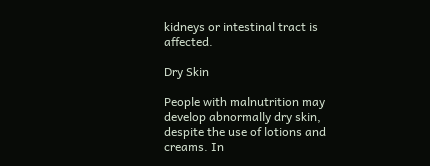kidneys or intestinal tract is affected.

Dry Skin

People with malnutrition may develop abnormally dry skin, despite the use of lotions and creams. In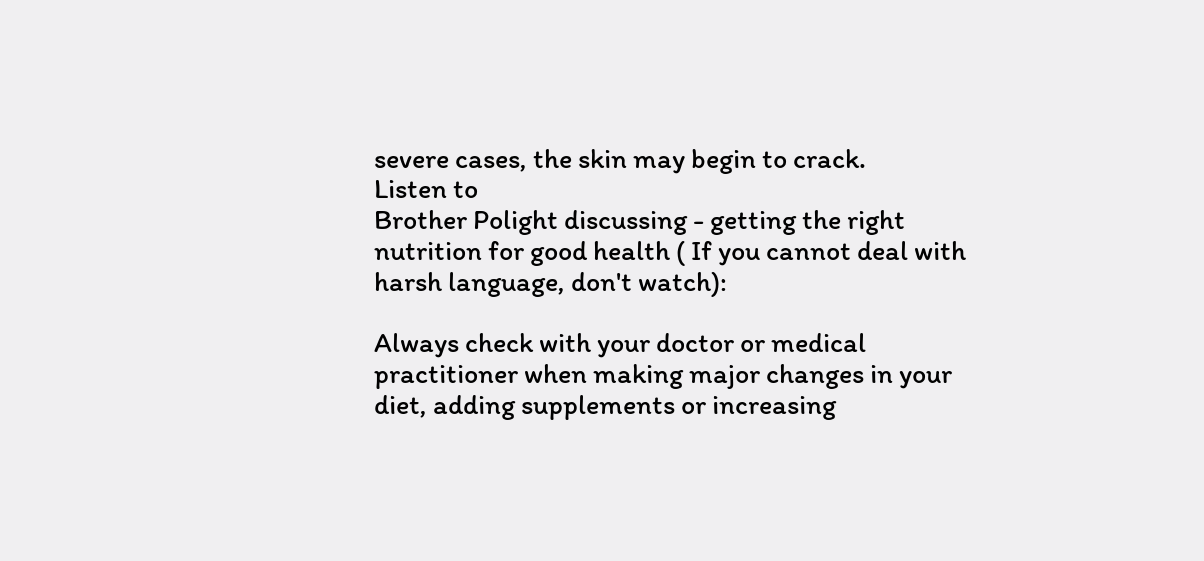severe cases, the skin may begin to crack.
Listen to
Brother Polight discussing - getting the right nutrition for good health ( If you cannot deal with harsh language, don't watch):

Always check with your doctor or medical practitioner when making major changes in your diet, adding supplements or increasing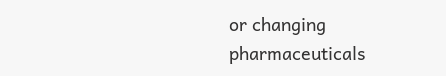or changing pharmaceuticals